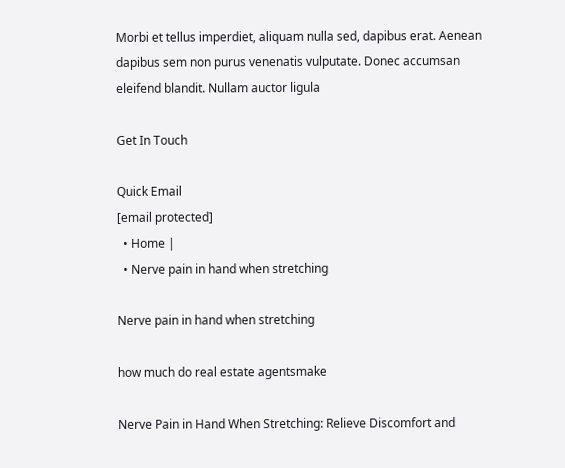Morbi et tellus imperdiet, aliquam nulla sed, dapibus erat. Aenean dapibus sem non purus venenatis vulputate. Donec accumsan eleifend blandit. Nullam auctor ligula

Get In Touch

Quick Email
[email protected]
  • Home |
  • Nerve pain in hand when stretching

Nerve pain in hand when stretching

how much do real estate agentsmake

Nerve Pain in Hand When Stretching: Relieve Discomfort and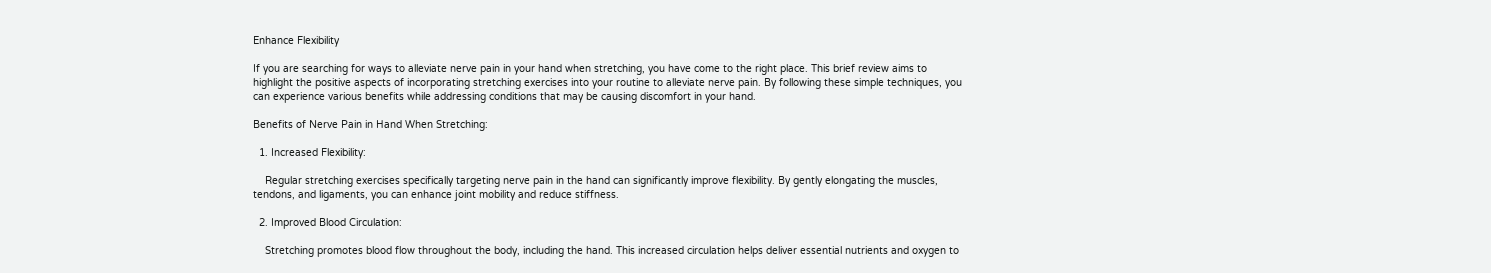Enhance Flexibility

If you are searching for ways to alleviate nerve pain in your hand when stretching, you have come to the right place. This brief review aims to highlight the positive aspects of incorporating stretching exercises into your routine to alleviate nerve pain. By following these simple techniques, you can experience various benefits while addressing conditions that may be causing discomfort in your hand.

Benefits of Nerve Pain in Hand When Stretching:

  1. Increased Flexibility:

    Regular stretching exercises specifically targeting nerve pain in the hand can significantly improve flexibility. By gently elongating the muscles, tendons, and ligaments, you can enhance joint mobility and reduce stiffness.

  2. Improved Blood Circulation:

    Stretching promotes blood flow throughout the body, including the hand. This increased circulation helps deliver essential nutrients and oxygen to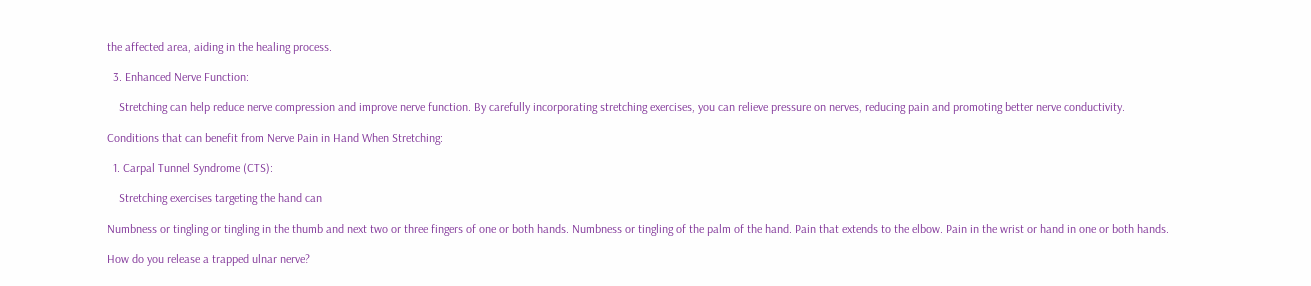the affected area, aiding in the healing process.

  3. Enhanced Nerve Function:

    Stretching can help reduce nerve compression and improve nerve function. By carefully incorporating stretching exercises, you can relieve pressure on nerves, reducing pain and promoting better nerve conductivity.

Conditions that can benefit from Nerve Pain in Hand When Stretching:

  1. Carpal Tunnel Syndrome (CTS):

    Stretching exercises targeting the hand can

Numbness or tingling or tingling in the thumb and next two or three fingers of one or both hands. Numbness or tingling of the palm of the hand. Pain that extends to the elbow. Pain in the wrist or hand in one or both hands.

How do you release a trapped ulnar nerve?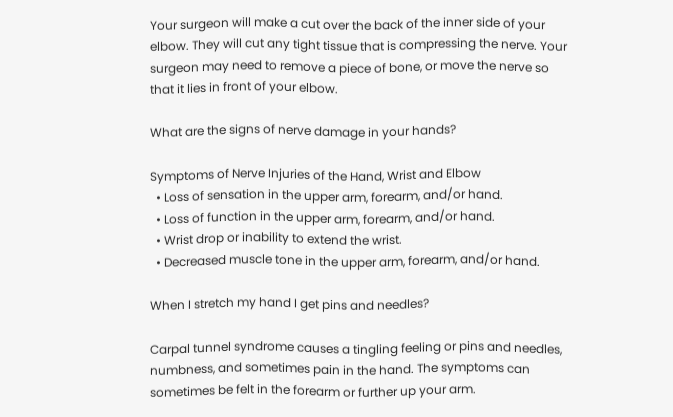Your surgeon will make a cut over the back of the inner side of your elbow. They will cut any tight tissue that is compressing the nerve. Your surgeon may need to remove a piece of bone, or move the nerve so that it lies in front of your elbow.

What are the signs of nerve damage in your hands?

Symptoms of Nerve Injuries of the Hand, Wrist and Elbow
  • Loss of sensation in the upper arm, forearm, and/or hand.
  • Loss of function in the upper arm, forearm, and/or hand.
  • Wrist drop or inability to extend the wrist.
  • Decreased muscle tone in the upper arm, forearm, and/or hand.

When I stretch my hand I get pins and needles?

Carpal tunnel syndrome causes a tingling feeling or pins and needles, numbness, and sometimes pain in the hand. The symptoms can sometimes be felt in the forearm or further up your arm.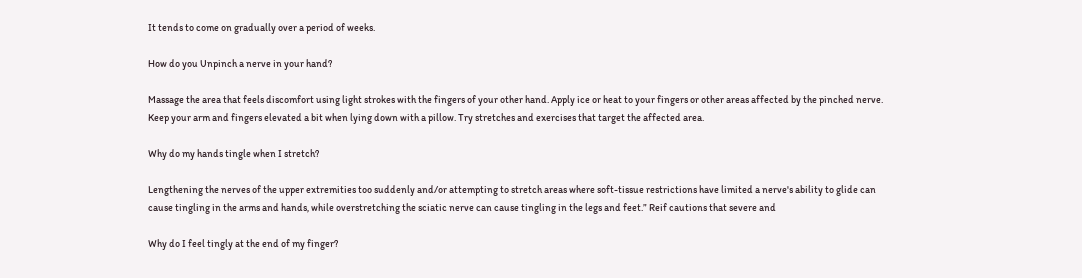It tends to come on gradually over a period of weeks.

How do you Unpinch a nerve in your hand?

Massage the area that feels discomfort using light strokes with the fingers of your other hand. Apply ice or heat to your fingers or other areas affected by the pinched nerve. Keep your arm and fingers elevated a bit when lying down with a pillow. Try stretches and exercises that target the affected area.

Why do my hands tingle when I stretch?

Lengthening the nerves of the upper extremities too suddenly and/or attempting to stretch areas where soft-tissue restrictions have limited a nerve's ability to glide can cause tingling in the arms and hands, while overstretching the sciatic nerve can cause tingling in the legs and feet.” Reif cautions that severe and

Why do I feel tingly at the end of my finger?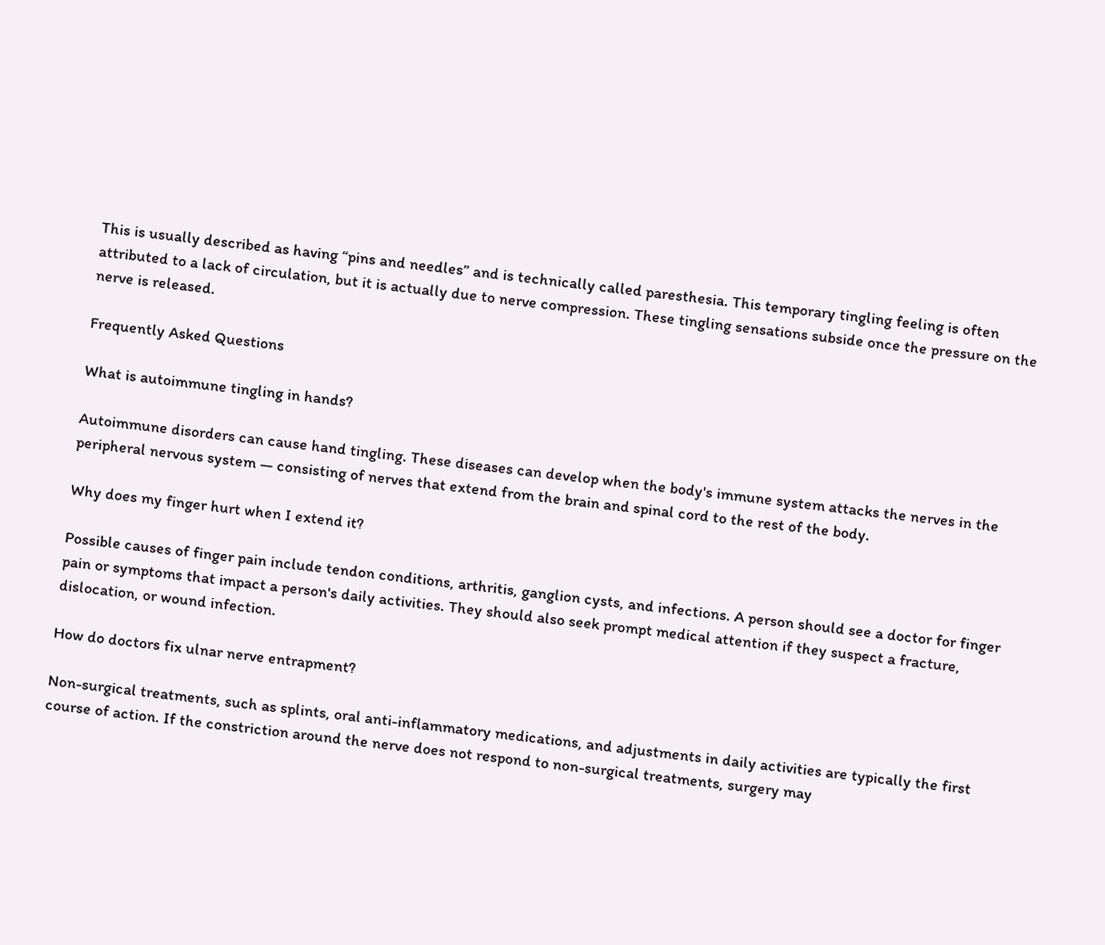This is usually described as having “pins and needles” and is technically called paresthesia. This temporary tingling feeling is often attributed to a lack of circulation, but it is actually due to nerve compression. These tingling sensations subside once the pressure on the nerve is released.

Frequently Asked Questions

What is autoimmune tingling in hands?

Autoimmune disorders can cause hand tingling. These diseases can develop when the body's immune system attacks the nerves in the peripheral nervous system — consisting of nerves that extend from the brain and spinal cord to the rest of the body.

Why does my finger hurt when I extend it?

Possible causes of finger pain include tendon conditions, arthritis, ganglion cysts, and infections. A person should see a doctor for finger pain or symptoms that impact a person's daily activities. They should also seek prompt medical attention if they suspect a fracture, dislocation, or wound infection.

How do doctors fix ulnar nerve entrapment?

Non-surgical treatments, such as splints, oral anti-inflammatory medications, and adjustments in daily activities are typically the first course of action. If the constriction around the nerve does not respond to non-surgical treatments, surgery may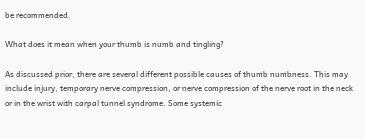be recommended.

What does it mean when your thumb is numb and tingling?

As discussed prior, there are several different possible causes of thumb numbness. This may include injury, temporary nerve compression, or nerve compression of the nerve root in the neck or in the wrist with carpal tunnel syndrome. Some systemic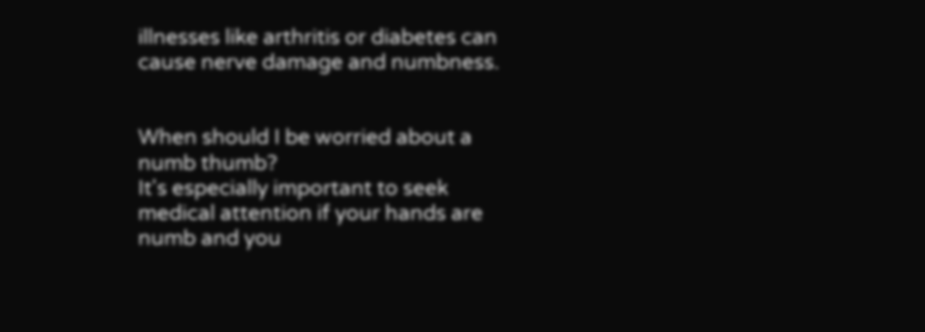illnesses like arthritis or diabetes can cause nerve damage and numbness.


When should I be worried about a numb thumb?
It's especially important to seek medical attention if your hands are numb and you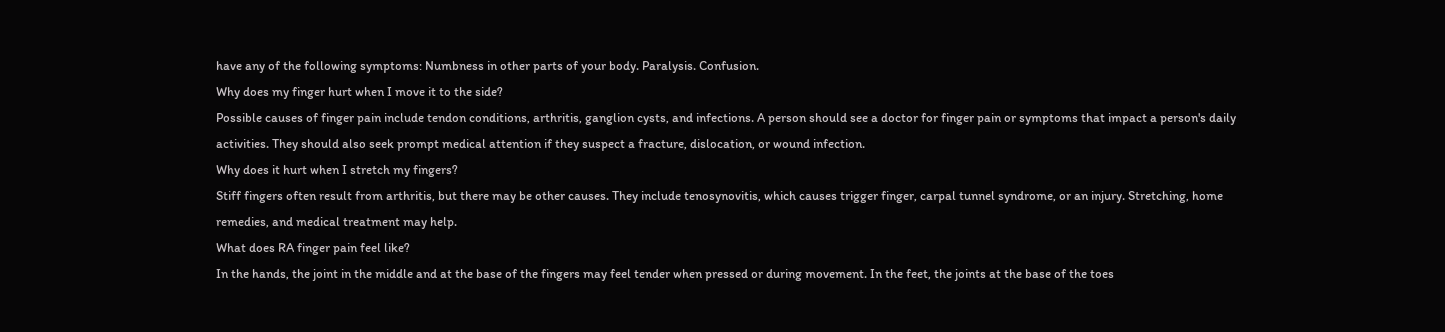have any of the following symptoms: Numbness in other parts of your body. Paralysis. Confusion.
Why does my finger hurt when I move it to the side?
Possible causes of finger pain include tendon conditions, arthritis, ganglion cysts, and infections. A person should see a doctor for finger pain or symptoms that impact a person's daily activities. They should also seek prompt medical attention if they suspect a fracture, dislocation, or wound infection.
Why does it hurt when I stretch my fingers?
Stiff fingers often result from arthritis, but there may be other causes. They include tenosynovitis, which causes trigger finger, carpal tunnel syndrome, or an injury. Stretching, home remedies, and medical treatment may help.
What does RA finger pain feel like?
In the hands, the joint in the middle and at the base of the fingers may feel tender when pressed or during movement. In the feet, the joints at the base of the toes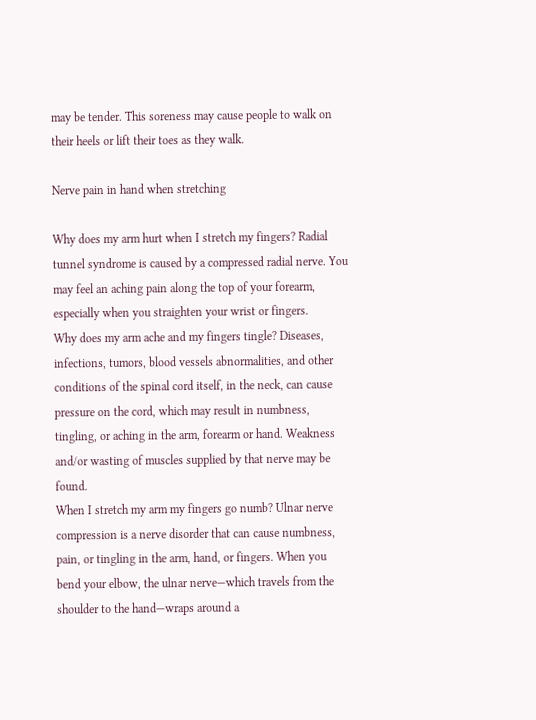may be tender. This soreness may cause people to walk on their heels or lift their toes as they walk.

Nerve pain in hand when stretching

Why does my arm hurt when I stretch my fingers? Radial tunnel syndrome is caused by a compressed radial nerve. You may feel an aching pain along the top of your forearm, especially when you straighten your wrist or fingers.
Why does my arm ache and my fingers tingle? Diseases, infections, tumors, blood vessels abnormalities, and other conditions of the spinal cord itself, in the neck, can cause pressure on the cord, which may result in numbness, tingling, or aching in the arm, forearm or hand. Weakness and/or wasting of muscles supplied by that nerve may be found.
When I stretch my arm my fingers go numb? Ulnar nerve compression is a nerve disorder that can cause numbness, pain, or tingling in the arm, hand, or fingers. When you bend your elbow, the ulnar nerve—which travels from the shoulder to the hand—wraps around a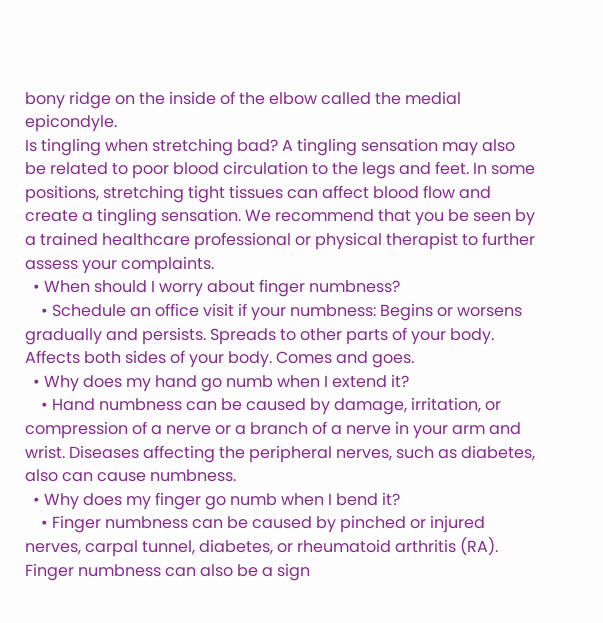bony ridge on the inside of the elbow called the medial epicondyle.
Is tingling when stretching bad? A tingling sensation may also be related to poor blood circulation to the legs and feet. In some positions, stretching tight tissues can affect blood flow and create a tingling sensation. We recommend that you be seen by a trained healthcare professional or physical therapist to further assess your complaints.
  • When should I worry about finger numbness?
    • Schedule an office visit if your numbness: Begins or worsens gradually and persists. Spreads to other parts of your body. Affects both sides of your body. Comes and goes.
  • Why does my hand go numb when I extend it?
    • Hand numbness can be caused by damage, irritation, or compression of a nerve or a branch of a nerve in your arm and wrist. Diseases affecting the peripheral nerves, such as diabetes, also can cause numbness.
  • Why does my finger go numb when I bend it?
    • Finger numbness can be caused by pinched or injured nerves, carpal tunnel, diabetes, or rheumatoid arthritis (RA). Finger numbness can also be a sign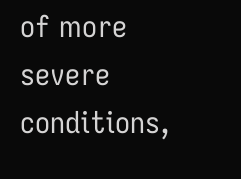of more severe conditions,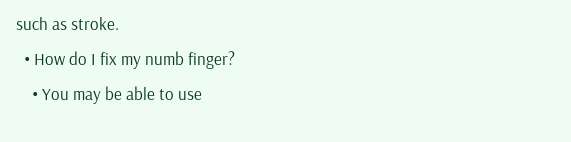such as stroke.
  • How do I fix my numb finger?
    • You may be able to use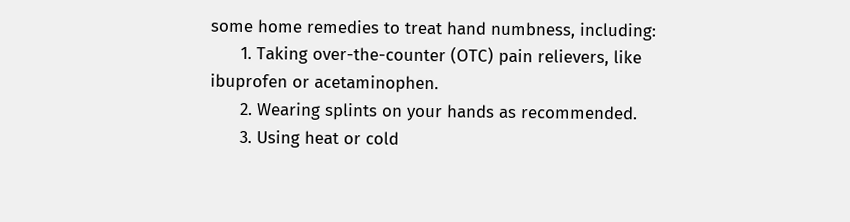some home remedies to treat hand numbness, including:
      1. Taking over-the-counter (OTC) pain relievers, like ibuprofen or acetaminophen.
      2. Wearing splints on your hands as recommended.
      3. Using heat or cold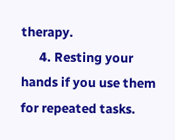therapy.
      4. Resting your hands if you use them for repeated tasks.